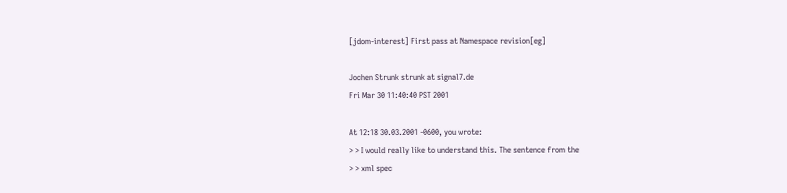[jdom-interest] First pass at Namespace revision[eg]

Jochen Strunk strunk at signal7.de
Fri Mar 30 11:40:40 PST 2001

At 12:18 30.03.2001 -0600, you wrote:
> > I would really like to understand this. The sentence from the
> > xml spec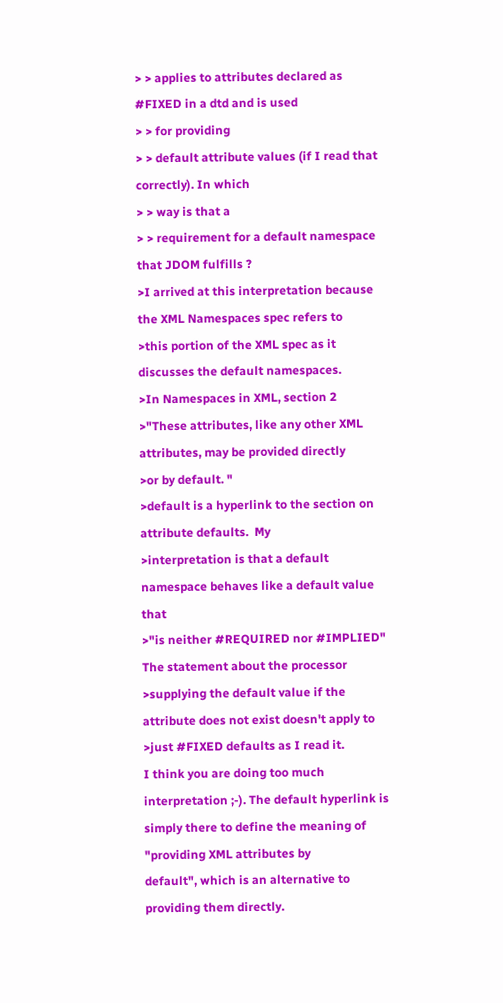> > applies to attributes declared as #FIXED in a dtd and is used
> > for providing
> > default attribute values (if I read that correctly). In which
> > way is that a
> > requirement for a default namespace that JDOM fulfills ?
>I arrived at this interpretation because the XML Namespaces spec refers to
>this portion of the XML spec as it discusses the default namespaces.
>In Namespaces in XML, section 2
>"These attributes, like any other XML attributes, may be provided directly
>or by default. "
>default is a hyperlink to the section on attribute defaults.  My
>interpretation is that a default namespace behaves like a default value that
>"is neither #REQUIRED nor #IMPLIED"  The statement about the processor
>supplying the default value if the attribute does not exist doesn't apply to
>just #FIXED defaults as I read it.
I think you are doing too much interpretation ;-). The default hyperlink is
simply there to define the meaning of "providing XML attributes by
default", which is an alternative to providing them directly.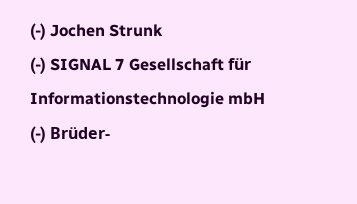(-) Jochen Strunk
(-) SIGNAL 7 Gesellschaft für Informationstechnologie mbH
(-) Brüder-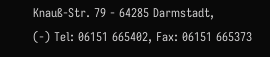Knauß-Str. 79 - 64285 Darmstadt,
(-) Tel: 06151 665402, Fax: 06151 665373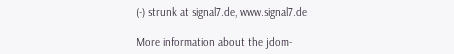(-) strunk at signal7.de, www.signal7.de

More information about the jdom-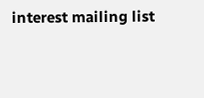interest mailing list